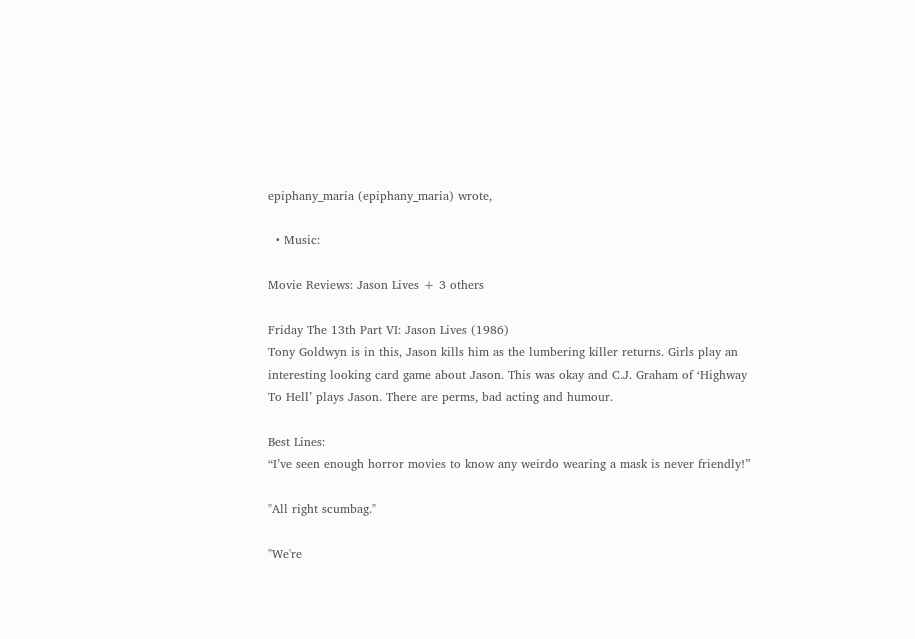epiphany_maria (epiphany_maria) wrote,

  • Music:

Movie Reviews: Jason Lives + 3 others

Friday The 13th Part VI: Jason Lives (1986)
Tony Goldwyn is in this, Jason kills him as the lumbering killer returns. Girls play an interesting looking card game about Jason. This was okay and C.J. Graham of ‘Highway To Hell’ plays Jason. There are perms, bad acting and humour.

Best Lines:
“I’ve seen enough horror movies to know any weirdo wearing a mask is never friendly!”

"All right scumbag."

"We're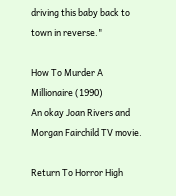driving this baby back to town in reverse."

How To Murder A Millionaire (1990)
An okay Joan Rivers and Morgan Fairchild TV movie.

Return To Horror High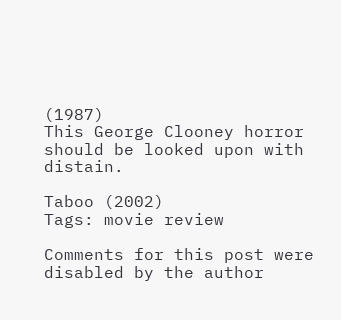(1987)
This George Clooney horror should be looked upon with distain.

Taboo (2002)
Tags: movie review

Comments for this post were disabled by the author